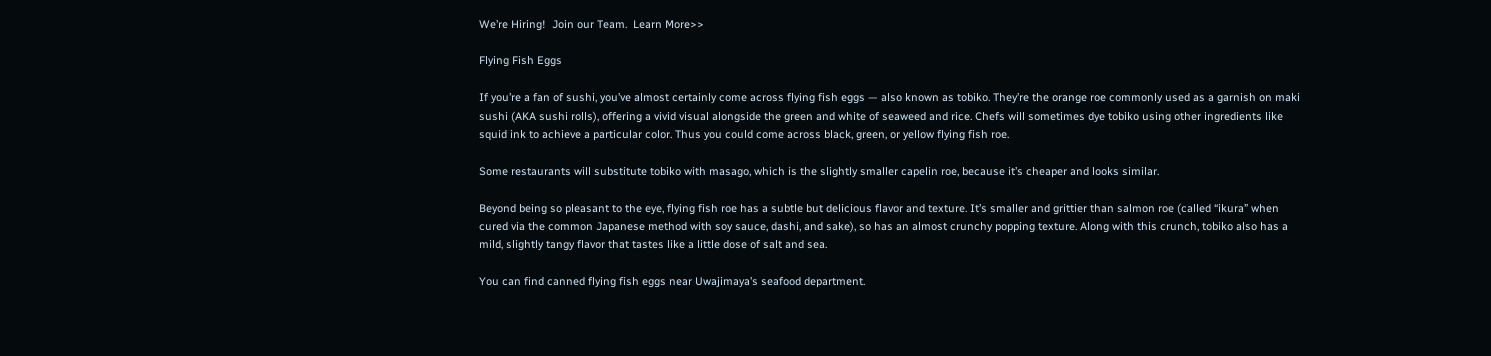We’re Hiring!  Join our Team.  Learn More>>

Flying Fish Eggs

If you’re a fan of sushi, you’ve almost certainly come across flying fish eggs — also known as tobiko. They’re the orange roe commonly used as a garnish on maki sushi (AKA sushi rolls), offering a vivid visual alongside the green and white of seaweed and rice. Chefs will sometimes dye tobiko using other ingredients like squid ink to achieve a particular color. Thus you could come across black, green, or yellow flying fish roe.

Some restaurants will substitute tobiko with masago, which is the slightly smaller capelin roe, because it’s cheaper and looks similar.

Beyond being so pleasant to the eye, flying fish roe has a subtle but delicious flavor and texture. It’s smaller and grittier than salmon roe (called “ikura” when cured via the common Japanese method with soy sauce, dashi, and sake), so has an almost crunchy popping texture. Along with this crunch, tobiko also has a mild, slightly tangy flavor that tastes like a little dose of salt and sea.

You can find canned flying fish eggs near Uwajimaya’s seafood department.